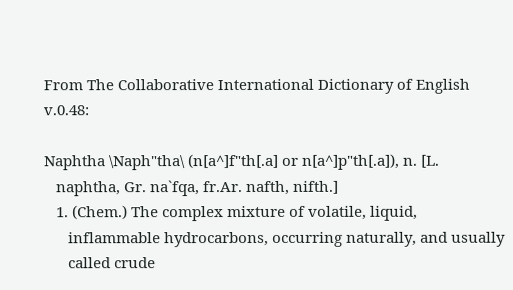From The Collaborative International Dictionary of English v.0.48:

Naphtha \Naph"tha\ (n[a^]f"th[.a] or n[a^]p"th[.a]), n. [L.
   naphtha, Gr. na`fqa, fr.Ar. nafth, nifth.]
   1. (Chem.) The complex mixture of volatile, liquid,
      inflammable hydrocarbons, occurring naturally, and usually
      called crude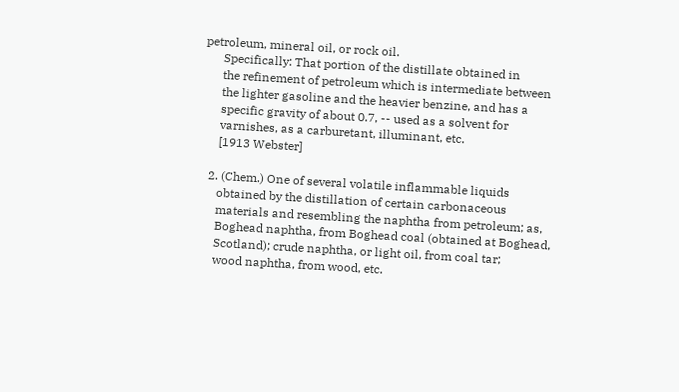petroleum, mineral oil, or rock oil.
      Specifically: That portion of the distillate obtained in
      the refinement of petroleum which is intermediate between
      the lighter gasoline and the heavier benzine, and has a
      specific gravity of about 0.7, -- used as a solvent for
      varnishes, as a carburetant, illuminant, etc.
      [1913 Webster]

   2. (Chem.) One of several volatile inflammable liquids
      obtained by the distillation of certain carbonaceous
      materials and resembling the naphtha from petroleum; as,
      Boghead naphtha, from Boghead coal (obtained at Boghead,
      Scotland); crude naphtha, or light oil, from coal tar;
      wood naphtha, from wood, etc.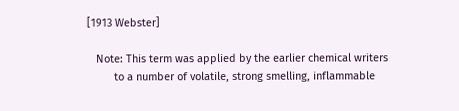[1913 Webster]

   Note: This term was applied by the earlier chemical writers
         to a number of volatile, strong smelling, inflammable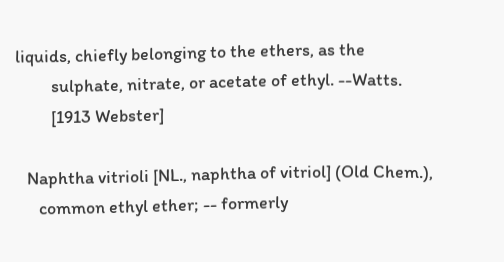liquids, chiefly belonging to the ethers, as the
         sulphate, nitrate, or acetate of ethyl. --Watts.
         [1913 Webster]

   Naphtha vitrioli [NL., naphtha of vitriol] (Old Chem.),
      common ethyl ether; -- formerly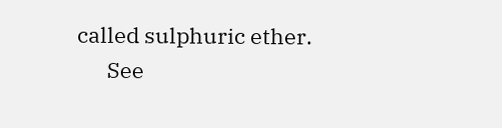called sulphuric ether.
      See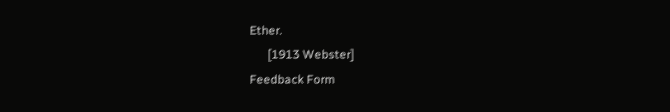Ether.
      [1913 Webster]
Feedback Form